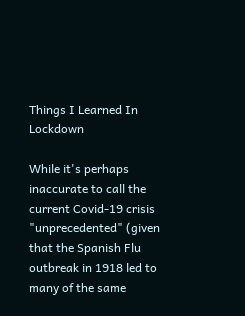Things I Learned In Lockdown

While it's perhaps inaccurate to call the current Covid-19 crisis "unprecedented" (given that the Spanish Flu outbreak in 1918 led to many of the same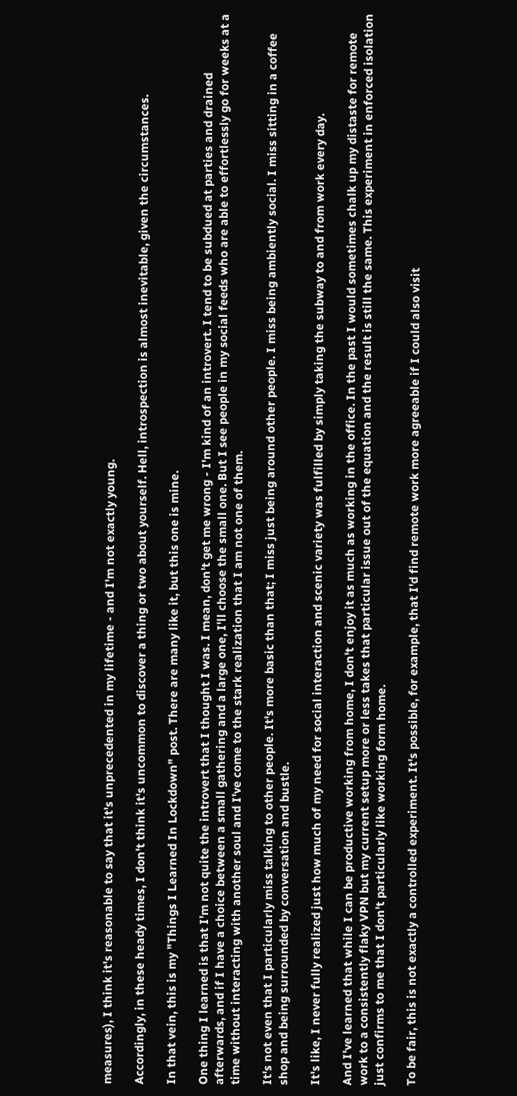measures), I think it's reasonable to say that it's unprecedented in my lifetime - and I'm not exactly young.

Accordingly, in these heady times, I don't think it's uncommon to discover a thing or two about yourself. Hell, introspection is almost inevitable, given the circumstances.

In that vein, this is my "Things I Learned In Lockdown" post. There are many like it, but this one is mine.

One thing I learned is that I'm not quite the introvert that I thought I was. I mean, don't get me wrong - I'm kind of an introvert. I tend to be subdued at parties and drained afterwards, and if I have a choice between a small gathering and a large one, I'll choose the small one. But I see people in my social feeds who are able to effortlessly go for weeks at a time without interacting with another soul and I've come to the stark realization that I am not one of them.

It's not even that I particularly miss talking to other people. It's more basic than that; I miss just being around other people. I miss being ambiently social. I miss sitting in a coffee shop and being surrounded by conversation and bustle.

It's like, I never fully realized just how much of my need for social interaction and scenic variety was fulfilled by simply taking the subway to and from work every day.

And I've learned that while I can be productive working from home, I don't enjoy it as much as working in the office. In the past I would sometimes chalk up my distaste for remote work to a consistently flaky VPN but my current setup more or less takes that particular issue out of the equation and the result is still the same. This experiment in enforced isolation just confirms to me that I don't particularly like working form home.

To be fair, this is not exactly a controlled experiment. It's possible, for example, that I'd find remote work more agreeable if I could also visit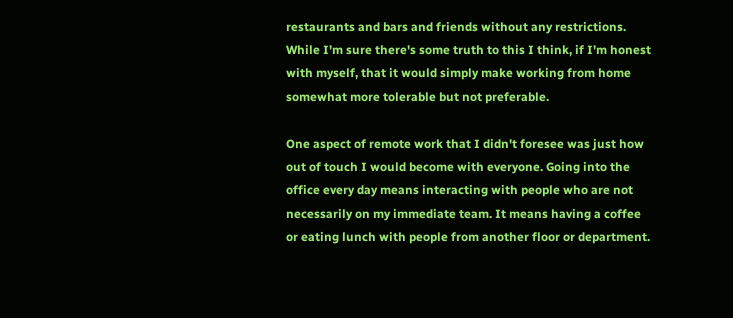restaurants and bars and friends without any restrictions. While I'm sure there's some truth to this I think, if I'm honest with myself, that it would simply make working from home somewhat more tolerable but not preferable.

One aspect of remote work that I didn't foresee was just how out of touch I would become with everyone. Going into the office every day means interacting with people who are not necessarily on my immediate team. It means having a coffee or eating lunch with people from another floor or department.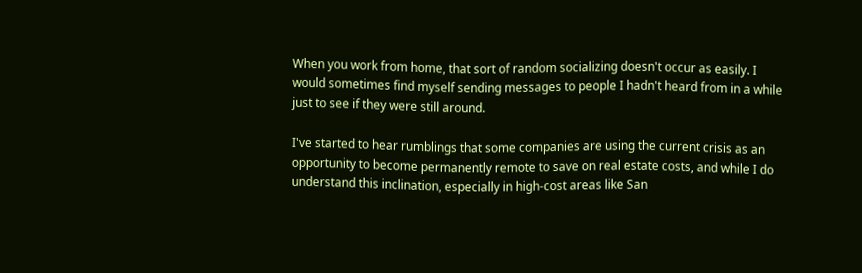When you work from home, that sort of random socializing doesn't occur as easily. I would sometimes find myself sending messages to people I hadn't heard from in a while just to see if they were still around.

I've started to hear rumblings that some companies are using the current crisis as an opportunity to become permanently remote to save on real estate costs, and while I do understand this inclination, especially in high-cost areas like San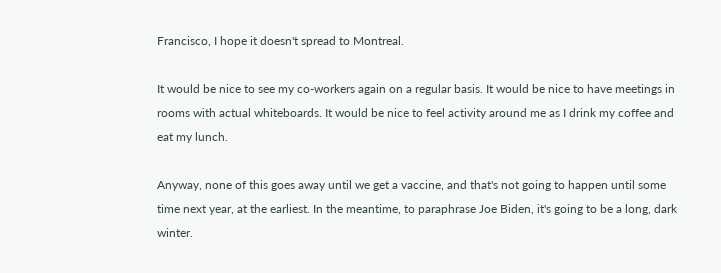Francisco, I hope it doesn't spread to Montreal.

It would be nice to see my co-workers again on a regular basis. It would be nice to have meetings in rooms with actual whiteboards. It would be nice to feel activity around me as I drink my coffee and eat my lunch.

Anyway, none of this goes away until we get a vaccine, and that's not going to happen until some time next year, at the earliest. In the meantime, to paraphrase Joe Biden, it's going to be a long, dark winter.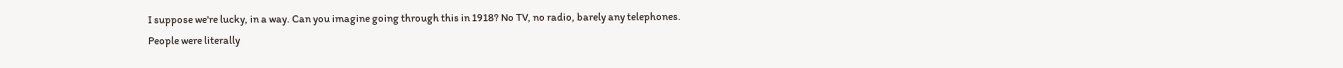I suppose we're lucky, in a way. Can you imagine going through this in 1918? No TV, no radio, barely any telephones. People were literally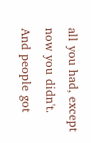all you had, except now you didn't. And people got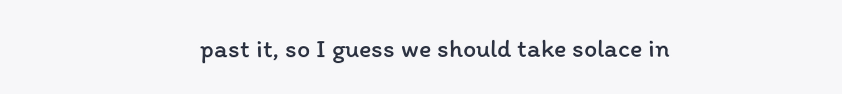past it, so I guess we should take solace in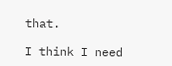that.

I think I need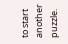to start another puzzle.